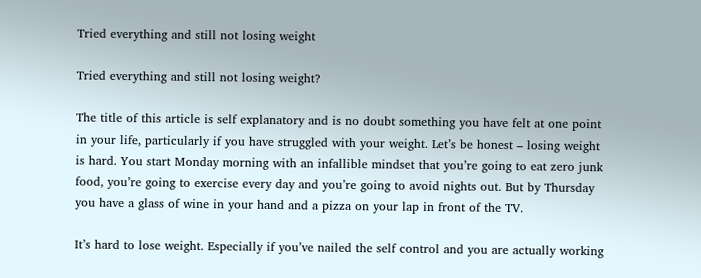Tried everything and still not losing weight

Tried everything and still not losing weight?

The title of this article is self explanatory and is no doubt something you have felt at one point in your life, particularly if you have struggled with your weight. Let’s be honest – losing weight is hard. You start Monday morning with an infallible mindset that you’re going to eat zero junk food, you’re going to exercise every day and you’re going to avoid nights out. But by Thursday you have a glass of wine in your hand and a pizza on your lap in front of the TV.

It’s hard to lose weight. Especially if you’ve nailed the self control and you are actually working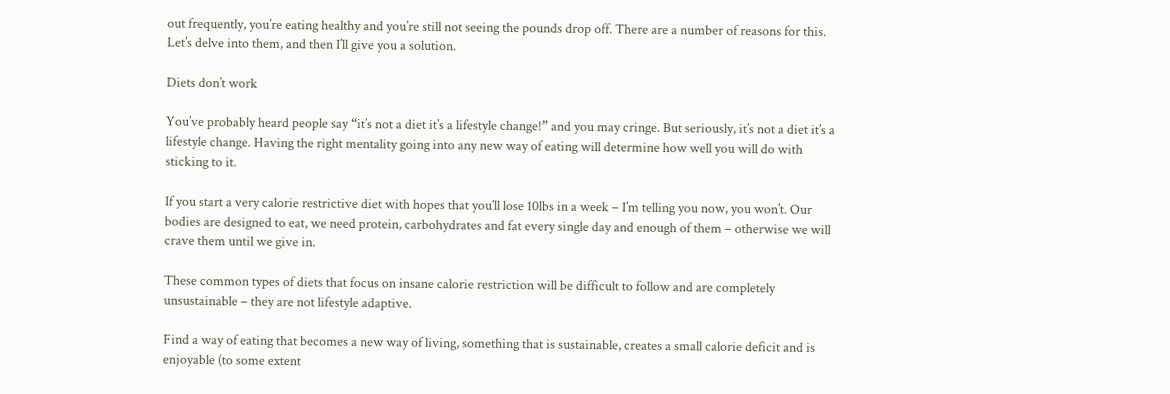out frequently, you’re eating healthy and you’re still not seeing the pounds drop off. There are a number of reasons for this. Let’s delve into them, and then I’ll give you a solution.

Diets don’t work

You’ve probably heard people say “it’s not a diet it’s a lifestyle change!” and you may cringe. But seriously, it’s not a diet it’s a lifestyle change. Having the right mentality going into any new way of eating will determine how well you will do with sticking to it.

If you start a very calorie restrictive diet with hopes that you’ll lose 10lbs in a week – I’m telling you now, you won’t. Our bodies are designed to eat, we need protein, carbohydrates and fat every single day and enough of them – otherwise we will crave them until we give in.

These common types of diets that focus on insane calorie restriction will be difficult to follow and are completely unsustainable – they are not lifestyle adaptive.

Find a way of eating that becomes a new way of living, something that is sustainable, creates a small calorie deficit and is enjoyable (to some extent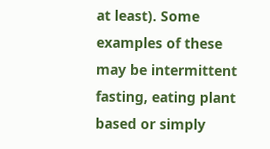at least). Some examples of these may be intermittent fasting, eating plant based or simply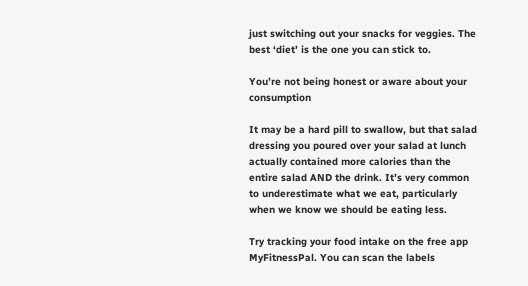just switching out your snacks for veggies. The best ‘diet’ is the one you can stick to.

You’re not being honest or aware about your consumption

It may be a hard pill to swallow, but that salad dressing you poured over your salad at lunch actually contained more calories than the entire salad AND the drink. It’s very common to underestimate what we eat, particularly when we know we should be eating less.

Try tracking your food intake on the free app MyFitnessPal. You can scan the labels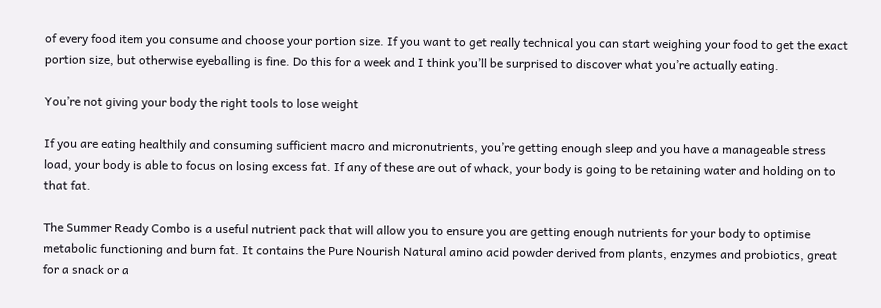of every food item you consume and choose your portion size. If you want to get really technical you can start weighing your food to get the exact portion size, but otherwise eyeballing is fine. Do this for a week and I think you’ll be surprised to discover what you’re actually eating.

You’re not giving your body the right tools to lose weight

If you are eating healthily and consuming sufficient macro and micronutrients, you’re getting enough sleep and you have a manageable stress load, your body is able to focus on losing excess fat. If any of these are out of whack, your body is going to be retaining water and holding on to that fat.

The Summer Ready Combo is a useful nutrient pack that will allow you to ensure you are getting enough nutrients for your body to optimise metabolic functioning and burn fat. It contains the Pure Nourish Natural amino acid powder derived from plants, enzymes and probiotics, great for a snack or a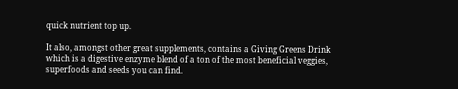quick nutrient top up.

It also, amongst other great supplements, contains a Giving Greens Drink which is a digestive enzyme blend of a ton of the most beneficial veggies, superfoods and seeds you can find.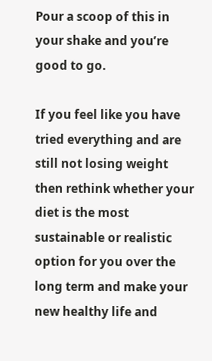Pour a scoop of this in your shake and you’re good to go.

If you feel like you have tried everything and are still not losing weight then rethink whether your diet is the most sustainable or realistic option for you over the long term and make your new healthy life and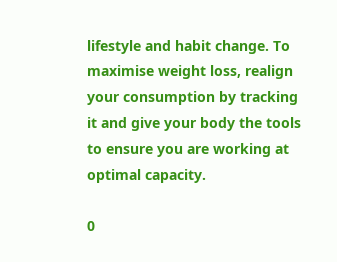lifestyle and habit change. To maximise weight loss, realign your consumption by tracking it and give your body the tools to ensure you are working at optimal capacity.

0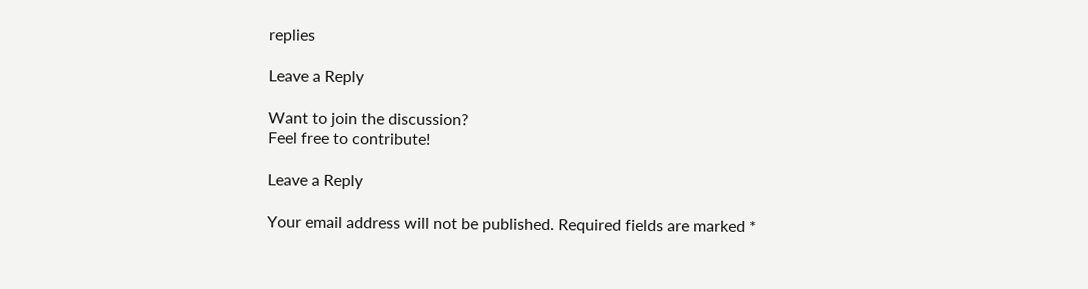replies

Leave a Reply

Want to join the discussion?
Feel free to contribute!

Leave a Reply

Your email address will not be published. Required fields are marked *